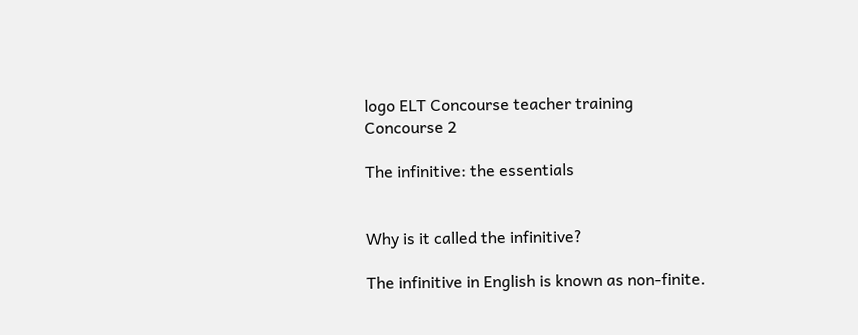logo ELT Concourse teacher training
Concourse 2

The infinitive: the essentials


Why is it called the infinitive?

The infinitive in English is known as non-finite.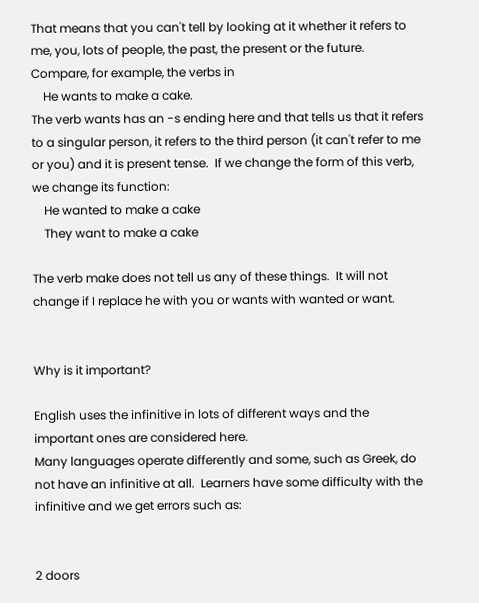That means that you can't tell by looking at it whether it refers to me, you, lots of people, the past, the present or the future.  Compare, for example, the verbs in
    He wants to make a cake.
The verb wants has an -s ending here and that tells us that it refers to a singular person, it refers to the third person (it can't refer to me or you) and it is present tense.  If we change the form of this verb, we change its function:
    He wanted to make a cake
    They want to make a cake

The verb make does not tell us any of these things.  It will not change if I replace he with you or wants with wanted or want.


Why is it important?

English uses the infinitive in lots of different ways and the important ones are considered here.
Many languages operate differently and some, such as Greek, do not have an infinitive at all.  Learners have some difficulty with the infinitive and we get errors such as:


2 doors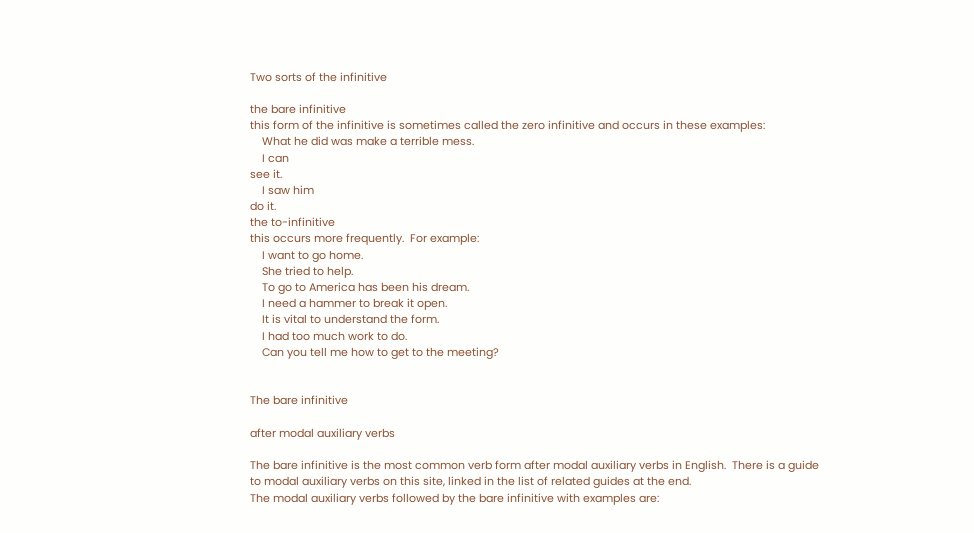Two sorts of the infinitive

the bare infinitive
this form of the infinitive is sometimes called the zero infinitive and occurs in these examples:
    What he did was make a terrible mess.
    I can
see it.
    I saw him
do it.
the to-infinitive
this occurs more frequently.  For example:
    I want to go home.
    She tried to help.
    To go to America has been his dream.
    I need a hammer to break it open.
    It is vital to understand the form.
    I had too much work to do.
    Can you tell me how to get to the meeting?


The bare infinitive

after modal auxiliary verbs

The bare infinitive is the most common verb form after modal auxiliary verbs in English.  There is a guide to modal auxiliary verbs on this site, linked in the list of related guides at the end.
The modal auxiliary verbs followed by the bare infinitive with examples are: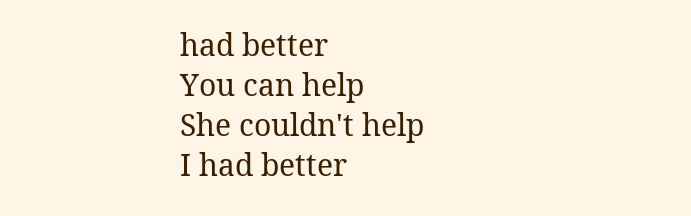had better
You can help
She couldn't help
I had better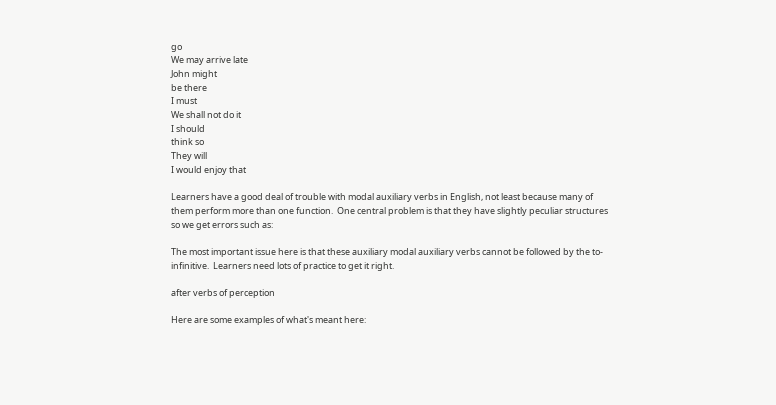go
We may arrive late
John might
be there
I must
We shall not do it
I should
think so
They will
I would enjoy that

Learners have a good deal of trouble with modal auxiliary verbs in English, not least because many of them perform more than one function.  One central problem is that they have slightly peculiar structures so we get errors such as:

The most important issue here is that these auxiliary modal auxiliary verbs cannot be followed by the to-infinitive.  Learners need lots of practice to get it right.

after verbs of perception

Here are some examples of what's meant here: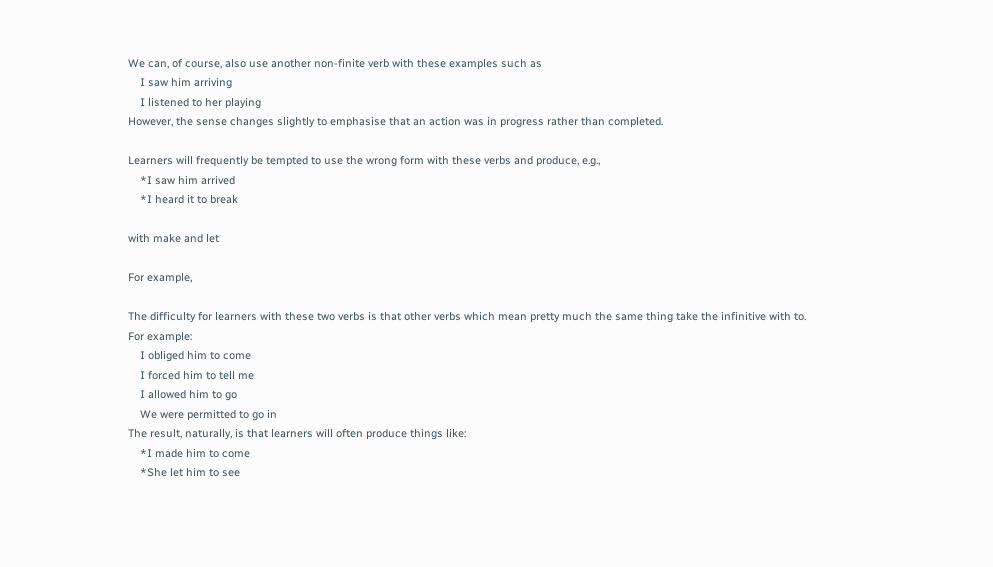We can, of course, also use another non-finite verb with these examples such as
    I saw him arriving
    I listened to her playing
However, the sense changes slightly to emphasise that an action was in progress rather than completed.

Learners will frequently be tempted to use the wrong form with these verbs and produce, e.g.,
    *I saw him arrived
    *I heard it to break

with make and let

For example,

The difficulty for learners with these two verbs is that other verbs which mean pretty much the same thing take the infinitive with to.
For example:
    I obliged him to come
    I forced him to tell me
    I allowed him to go
    We were permitted to go in
The result, naturally, is that learners will often produce things like:
    *I made him to come
    *She let him to see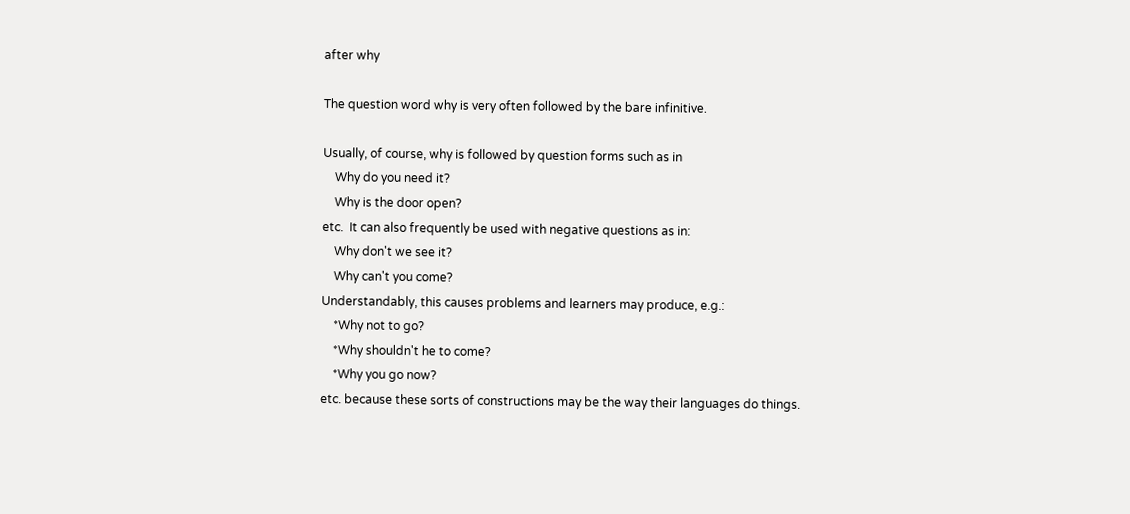after why

The question word why is very often followed by the bare infinitive.

Usually, of course, why is followed by question forms such as in
    Why do you need it?
    Why is the door open?
etc.  It can also frequently be used with negative questions as in:
    Why don't we see it?
    Why can't you come?
Understandably, this causes problems and learners may produce, e.g.:
    *Why not to go?
    *Why shouldn't he to come?
    *Why you go now?
etc. because these sorts of constructions may be the way their languages do things.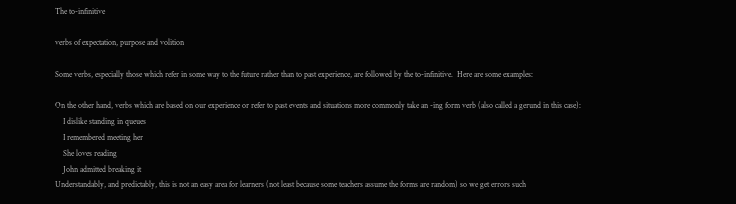The to-infinitive

verbs of expectation, purpose and volition

Some verbs, especially those which refer in some way to the future rather than to past experience, are followed by the to-infinitive.  Here are some examples:

On the other hand, verbs which are based on our experience or refer to past events and situations more commonly take an -ing form verb (also called a gerund in this case):
    I dislike standing in queues
    I remembered meeting her
    She loves reading
    John admitted breaking it
Understandably, and predictably, this is not an easy area for learners (not least because some teachers assume the forms are random) so we get errors such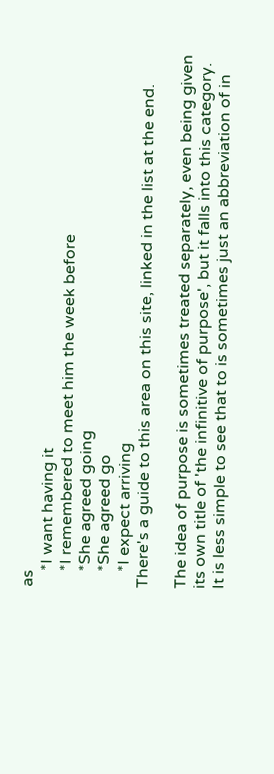as
    *I want having it
    *I remembered to meet him the week before
    *She agreed going
    *She agreed go
    *I expect arriving
There's a guide to this area on this site, linked in the list at the end.

The idea of purpose is sometimes treated separately, even being given its own title of 'the infinitive of purpose', but it falls into this category.
It is less simple to see that to is sometimes just an abbreviation of in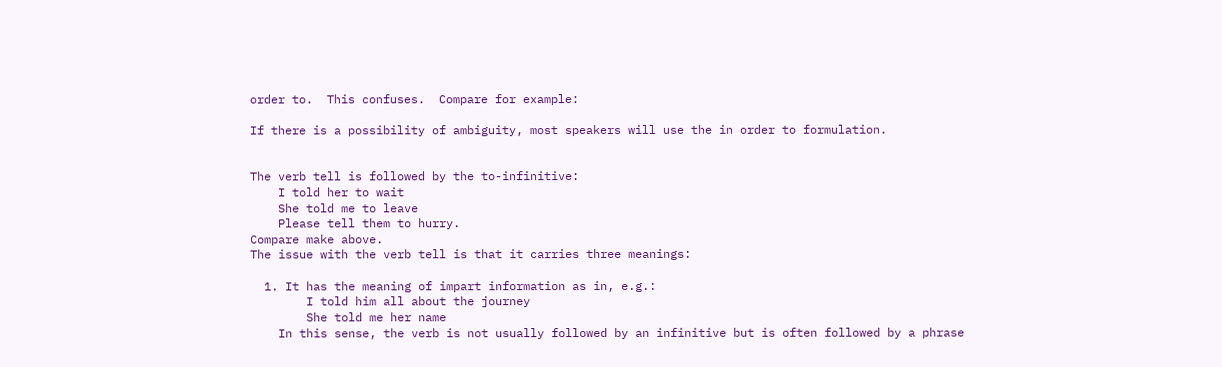order to.  This confuses.  Compare for example:

If there is a possibility of ambiguity, most speakers will use the in order to formulation.


The verb tell is followed by the to-infinitive:
    I told her to wait
    She told me to leave
    Please tell them to hurry.
Compare make above.
The issue with the verb tell is that it carries three meanings:

  1. It has the meaning of impart information as in, e.g.:
        I told him all about the journey
        She told me her name
    In this sense, the verb is not usually followed by an infinitive but is often followed by a phrase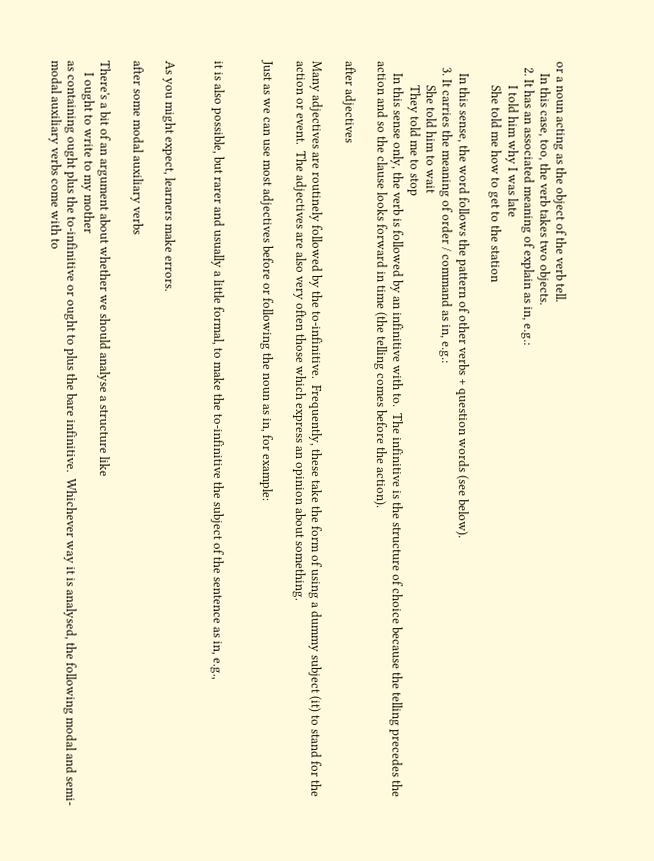or a noun acting as the object of the verb tell.
    In this case, too, the verb takes two objects.
  2. It has an associated meaning of explain as in, e.g.:
        I told him why I was late
        She told me how to get to the station

    In this sense, the word follows the pattern of other verbs + question words (see below).
  3. It carries the meaning of order / command as in, e.g.:
        She told him to wait
        They told me to stop
    In this sense only, the verb is followed by an infinitive with to.  The infinitive is the structure of choice because the telling precedes the action and so the clause looks forward in time (the telling comes before the action).

after adjectives

Many adjectives are routinely followed by the to-infinitive.  Frequently, these take the form of using a dummy subject (it) to stand for the action or event.  The adjectives are also very often those which express an opinion about something.

Just as we can use most adjectives before or following the noun as in, for example:


it is also possible, but rarer and usually a little formal, to make the to-infinitive the subject of the sentence as in, e.g.,


As you might expect, learners make errors.

after some modal auxiliary verbs

There's a bit of an argument about whether we should analyse a structure like
    I ought to write to my mother
as containing ought plus the to-infinitive or ought to plus the bare infinitive.  Whichever way it is analysed, the following modal and semi-modal auxiliary verbs come with to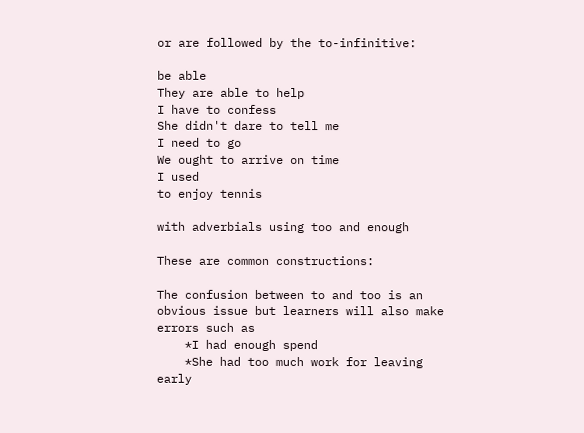or are followed by the to-infinitive:

be able
They are able to help
I have to confess
She didn't dare to tell me
I need to go
We ought to arrive on time
I used
to enjoy tennis

with adverbials using too and enough

These are common constructions:

The confusion between to and too is an obvious issue but learners will also make errors such as
    *I had enough spend
    *She had too much work for leaving early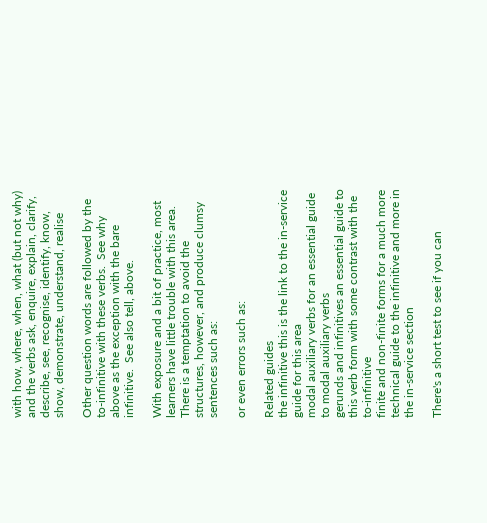with how, where, when, what (but not why) and the verbs ask, enquire, explain, clarify, describe, see, recognise, identify, know, show, demonstrate, understand, realise

Other question words are followed by the to-infinitive with these verbs.  See why above as the exception with the bare infinitive.  See also tell, above.

With exposure and a bit of practice, most learners have little trouble with this area.  There is a temptation to avoid the structures, however, and produce clumsy sentences such as:

or even errors such as:

Related guides
the infinitive this is the link to the in-service guide for this area
modal auxiliary verbs for an essential guide to modal auxiliary verbs
gerunds and infinitives an essential guide to this verb form with some contrast with the to-infinitive
finite and non-finite forms for a much more technical guide to the infinitive and more in the in-service section

There's a short test to see if you can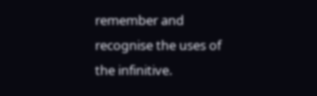remember and recognise the uses of the infinitive.